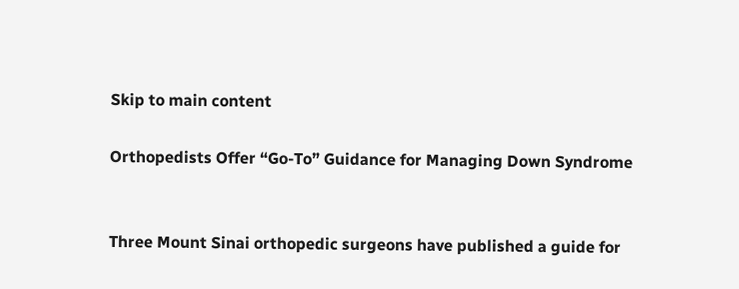Skip to main content

Orthopedists Offer “Go-To” Guidance for Managing Down Syndrome


Three Mount Sinai orthopedic surgeons have published a guide for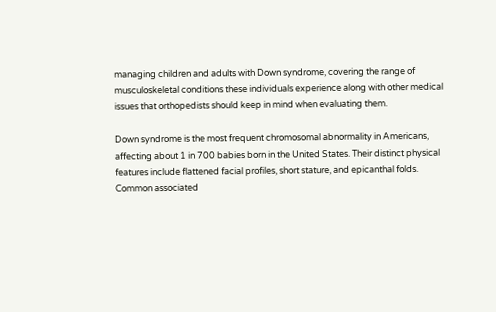managing children and adults with Down syndrome, covering the range of musculoskeletal conditions these individuals experience along with other medical issues that orthopedists should keep in mind when evaluating them.

Down syndrome is the most frequent chromosomal abnormality in Americans, affecting about 1 in 700 babies born in the United States. Their distinct physical features include flattened facial profiles, short stature, and epicanthal folds. Common associated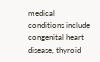medical conditions include congenital heart disease, thyroid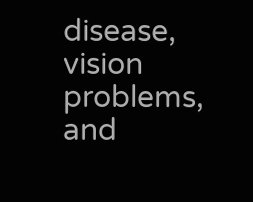disease, vision problems, and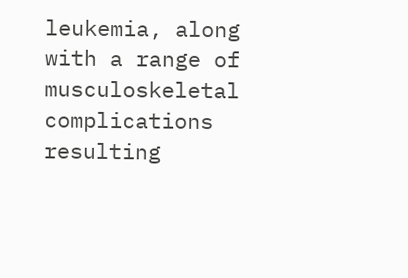leukemia, along with a range of musculoskeletal complications resulting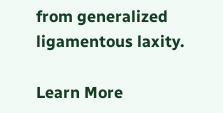from generalized ligamentous laxity.

Learn More